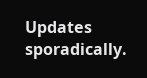Updates sporadically.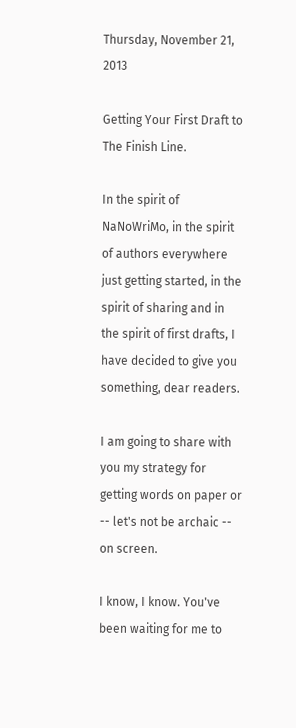Thursday, November 21, 2013

Getting Your First Draft to The Finish Line.

In the spirit of NaNoWriMo, in the spirit of authors everywhere just getting started, in the spirit of sharing and in the spirit of first drafts, I have decided to give you something, dear readers.

I am going to share with you my strategy for getting words on paper or -- let's not be archaic -- on screen.

I know, I know. You've been waiting for me to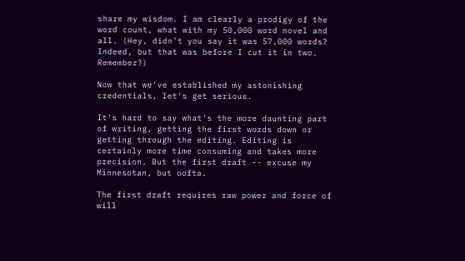share my wisdom. I am clearly a prodigy of the word count, what with my 50,000 word novel and all. (Hey, didn't you say it was 57,000 words? Indeed, but that was before I cut it in two. Remember?)

Now that we've established my astonishing credentials, let's get serious.

It's hard to say what's the more daunting part of writing, getting the first words down or getting through the editing. Editing is certainly more time consuming and takes more precision. But the first draft -- excuse my Minnesotan, but oofta.

The first draft requires raw power and force of will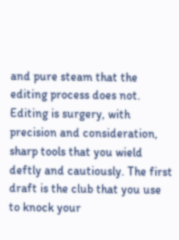and pure steam that the editing process does not. Editing is surgery, with precision and consideration, sharp tools that you wield deftly and cautiously. The first draft is the club that you use to knock your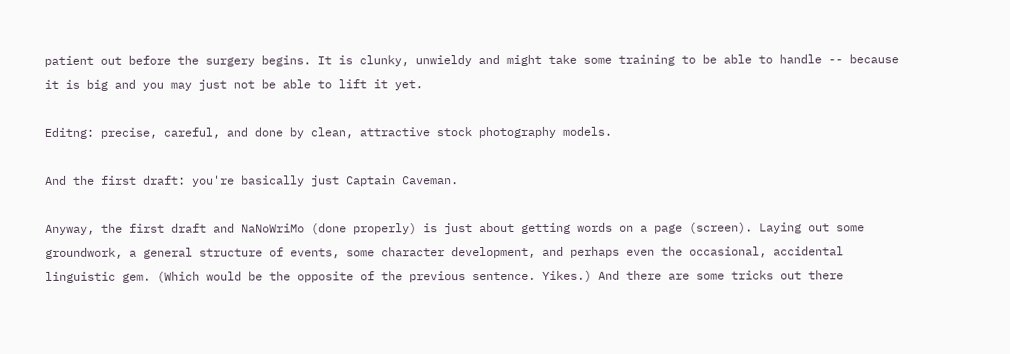patient out before the surgery begins. It is clunky, unwieldy and might take some training to be able to handle -- because it is big and you may just not be able to lift it yet.

Editng: precise, careful, and done by clean, attractive stock photography models.

And the first draft: you're basically just Captain Caveman.

Anyway, the first draft and NaNoWriMo (done properly) is just about getting words on a page (screen). Laying out some groundwork, a general structure of events, some character development, and perhaps even the occasional, accidental linguistic gem. (Which would be the opposite of the previous sentence. Yikes.) And there are some tricks out there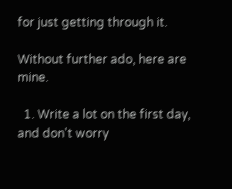for just getting through it.

Without further ado, here are mine.

  1. Write a lot on the first day, and don't worry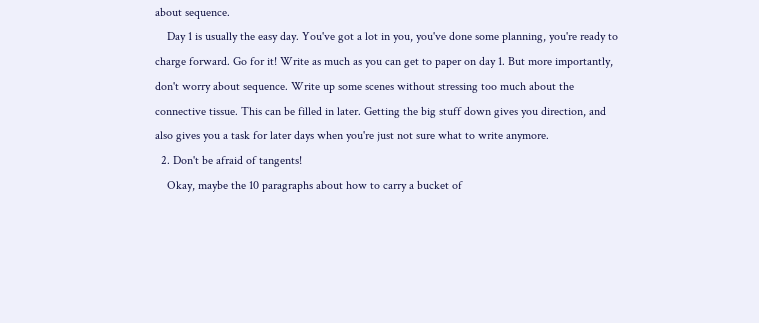about sequence.
    Day 1 is usually the easy day. You've got a lot in you, you've done some planning, you're ready to charge forward. Go for it! Write as much as you can get to paper on day 1. But more importantly, don't worry about sequence. Write up some scenes without stressing too much about the connective tissue. This can be filled in later. Getting the big stuff down gives you direction, and also gives you a task for later days when you're just not sure what to write anymore.
  2. Don't be afraid of tangents!
    Okay, maybe the 10 paragraphs about how to carry a bucket of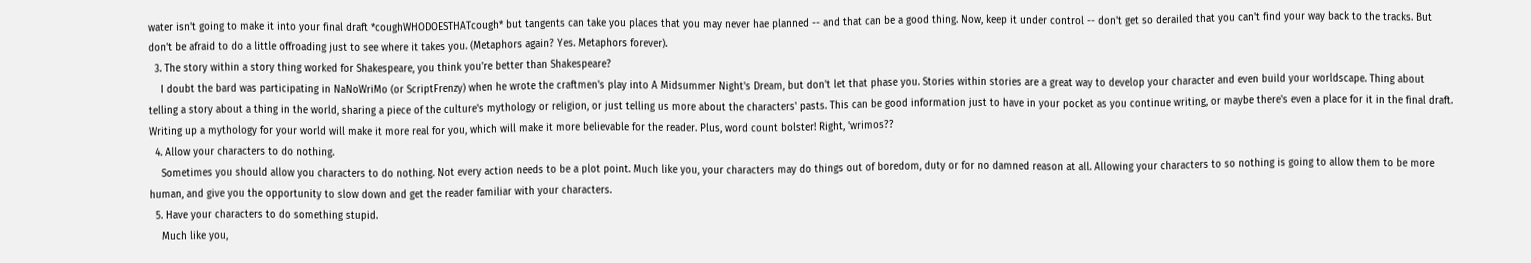water isn't going to make it into your final draft *coughWHODOESTHATcough* but tangents can take you places that you may never hae planned -- and that can be a good thing. Now, keep it under control -- don't get so derailed that you can't find your way back to the tracks. But don't be afraid to do a little offroading just to see where it takes you. (Metaphors again? Yes. Metaphors forever).
  3. The story within a story thing worked for Shakespeare, you think you're better than Shakespeare?
    I doubt the bard was participating in NaNoWriMo (or ScriptFrenzy) when he wrote the craftmen's play into A Midsummer Night's Dream, but don't let that phase you. Stories within stories are a great way to develop your character and even build your worldscape. Thing about telling a story about a thing in the world, sharing a piece of the culture's mythology or religion, or just telling us more about the characters' pasts. This can be good information just to have in your pocket as you continue writing, or maybe there's even a place for it in the final draft. Writing up a mythology for your world will make it more real for you, which will make it more believable for the reader. Plus, word count bolster! Right, 'wrimos??
  4. Allow your characters to do nothing.
    Sometimes you should allow you characters to do nothing. Not every action needs to be a plot point. Much like you, your characters may do things out of boredom, duty or for no damned reason at all. Allowing your characters to so nothing is going to allow them to be more human, and give you the opportunity to slow down and get the reader familiar with your characters.
  5. Have your characters to do something stupid.
    Much like you,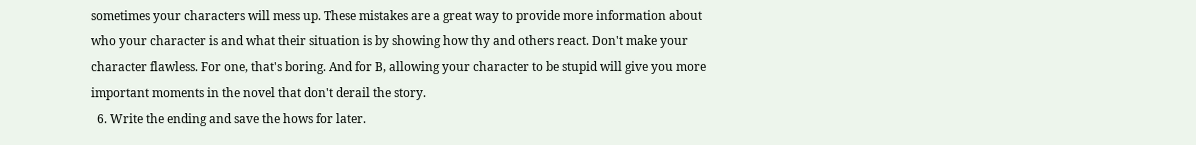sometimes your characters will mess up. These mistakes are a great way to provide more information about who your character is and what their situation is by showing how thy and others react. Don't make your character flawless. For one, that's boring. And for B, allowing your character to be stupid will give you more important moments in the novel that don't derail the story.
  6. Write the ending and save the hows for later.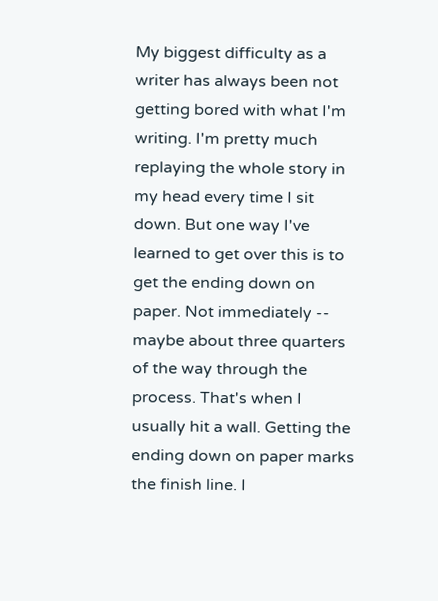My biggest difficulty as a writer has always been not getting bored with what I'm writing. I'm pretty much replaying the whole story in my head every time I sit down. But one way I've learned to get over this is to get the ending down on paper. Not immediately -- maybe about three quarters of the way through the process. That's when I usually hit a wall. Getting the ending down on paper marks the finish line. I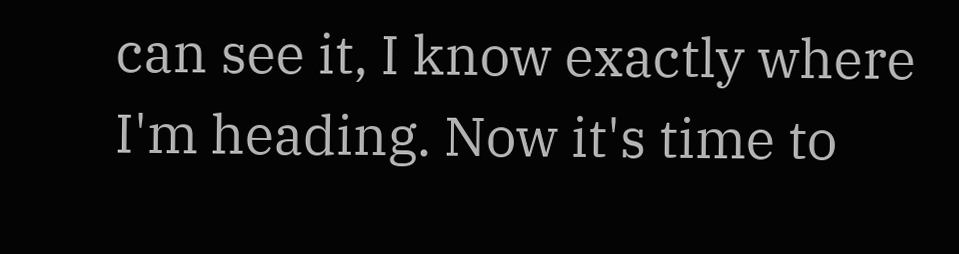can see it, I know exactly where I'm heading. Now it's time to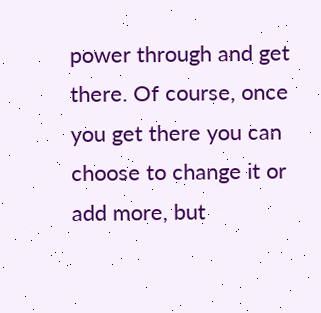power through and get there. Of course, once you get there you can choose to change it or add more, but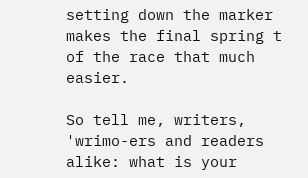setting down the marker makes the final spring t of the race that much easier.

So tell me, writers, 'wrimo-ers and readers alike: what is your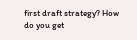first draft strategy? How do you get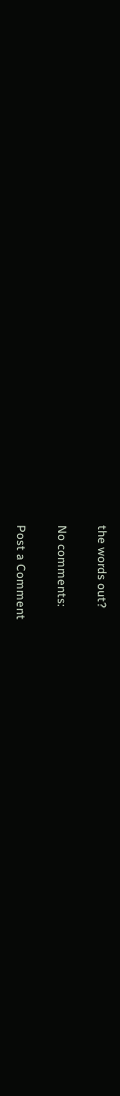the words out?

No comments:

Post a Comment